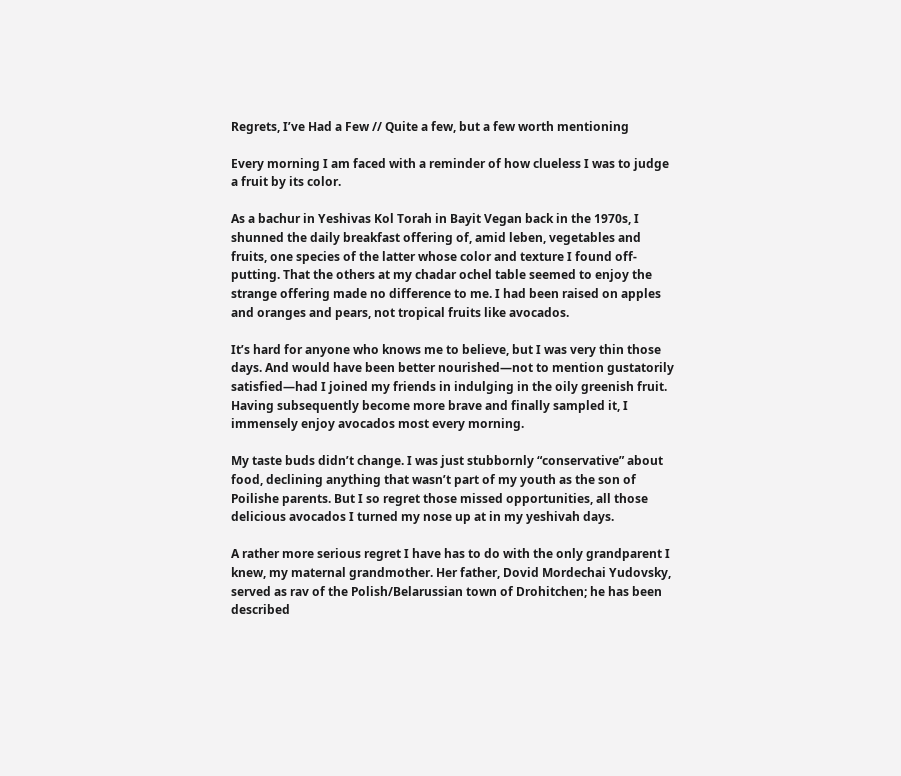Regrets, I’ve Had a Few // Quite a few, but a few worth mentioning

Every morning I am faced with a reminder of how clueless I was to judge a fruit by its color.

As a bachur in Yeshivas Kol Torah in Bayit Vegan back in the 1970s, I shunned the daily breakfast offering of, amid leben, vegetables and fruits, one species of the latter whose color and texture I found off-putting. That the others at my chadar ochel table seemed to enjoy the strange offering made no difference to me. I had been raised on apples and oranges and pears, not tropical fruits like avocados.

It’s hard for anyone who knows me to believe, but I was very thin those days. And would have been better nourished—not to mention gustatorily satisfied—had I joined my friends in indulging in the oily greenish fruit. Having subsequently become more brave and finally sampled it, I immensely enjoy avocados most every morning.

My taste buds didn’t change. I was just stubbornly “conservative” about food, declining anything that wasn’t part of my youth as the son of Poilishe parents. But I so regret those missed opportunities, all those delicious avocados I turned my nose up at in my yeshivah days.

A rather more serious regret I have has to do with the only grandparent I knew, my maternal grandmother. Her father, Dovid Mordechai Yudovsky, served as rav of the Polish/Belarussian town of Drohitchen; he has been described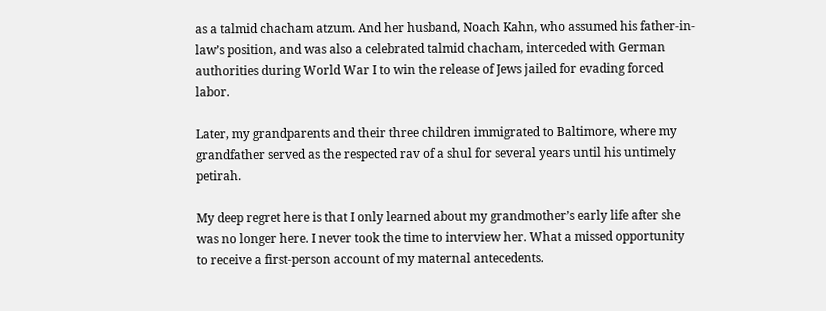as a talmid chacham atzum. And her husband, Noach Kahn, who assumed his father-in-law’s position, and was also a celebrated talmid chacham, interceded with German authorities during World War I to win the release of Jews jailed for evading forced labor.

Later, my grandparents and their three children immigrated to Baltimore, where my grandfather served as the respected rav of a shul for several years until his untimely petirah.

My deep regret here is that I only learned about my grandmother’s early life after she was no longer here. I never took the time to interview her. What a missed opportunity to receive a first-person account of my maternal antecedents.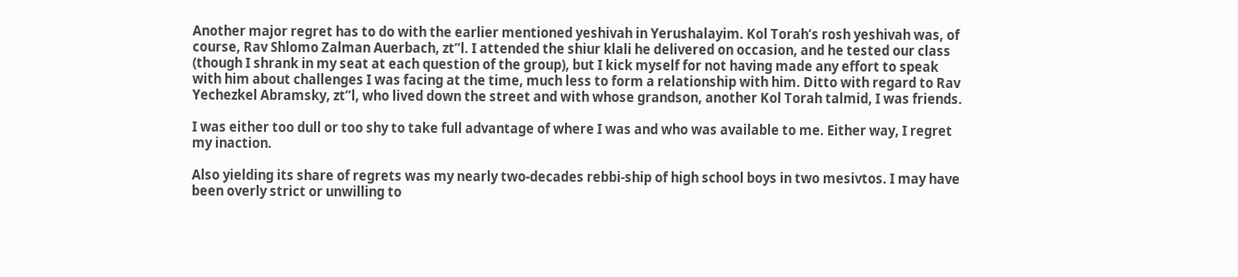Another major regret has to do with the earlier mentioned yeshivah in Yerushalayim. Kol Torah’s rosh yeshivah was, of course, Rav Shlomo Zalman Auerbach, zt”l. I attended the shiur klali he delivered on occasion, and he tested our class (though I shrank in my seat at each question of the group), but I kick myself for not having made any effort to speak with him about challenges I was facing at the time, much less to form a relationship with him. Ditto with regard to Rav Yechezkel Abramsky, zt”l, who lived down the street and with whose grandson, another Kol Torah talmid, I was friends.

I was either too dull or too shy to take full advantage of where I was and who was available to me. Either way, I regret my inaction.

Also yielding its share of regrets was my nearly two-decades rebbi-ship of high school boys in two mesivtos. I may have been overly strict or unwilling to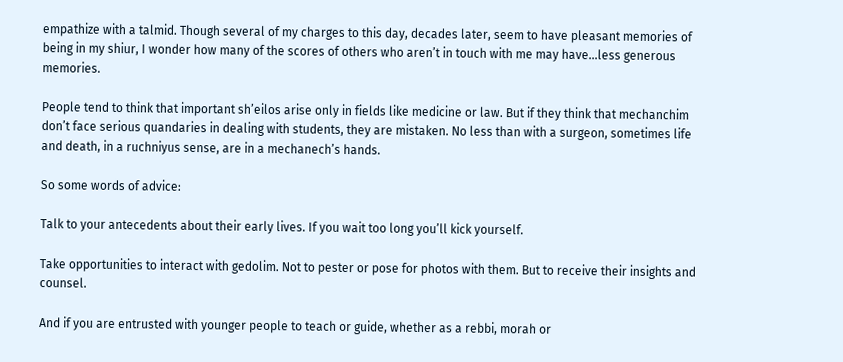empathize with a talmid. Though several of my charges to this day, decades later, seem to have pleasant memories of being in my shiur, I wonder how many of the scores of others who aren’t in touch with me may have…less generous memories.

People tend to think that important sh’eilos arise only in fields like medicine or law. But if they think that mechanchim don’t face serious quandaries in dealing with students, they are mistaken. No less than with a surgeon, sometimes life and death, in a ruchniyus sense, are in a mechanech’s hands.

So some words of advice:

Talk to your antecedents about their early lives. If you wait too long you’ll kick yourself.

Take opportunities to interact with gedolim. Not to pester or pose for photos with them. But to receive their insights and counsel.

And if you are entrusted with younger people to teach or guide, whether as a rebbi, morah or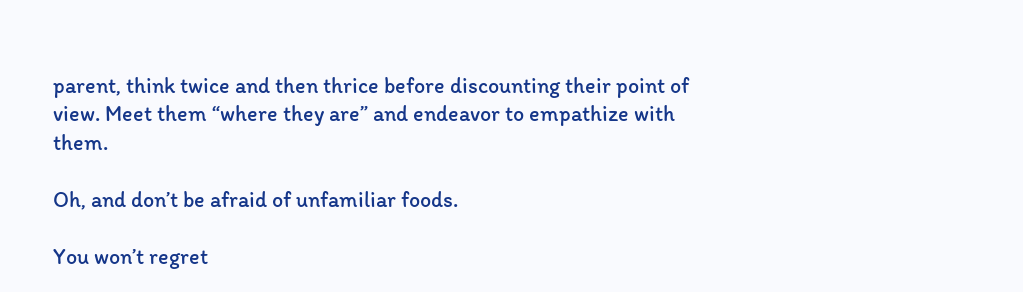parent, think twice and then thrice before discounting their point of view. Meet them “where they are” and endeavor to empathize with them.

Oh, and don’t be afraid of unfamiliar foods.

You won’t regret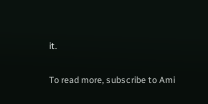it.

To read more, subscribe to Ami